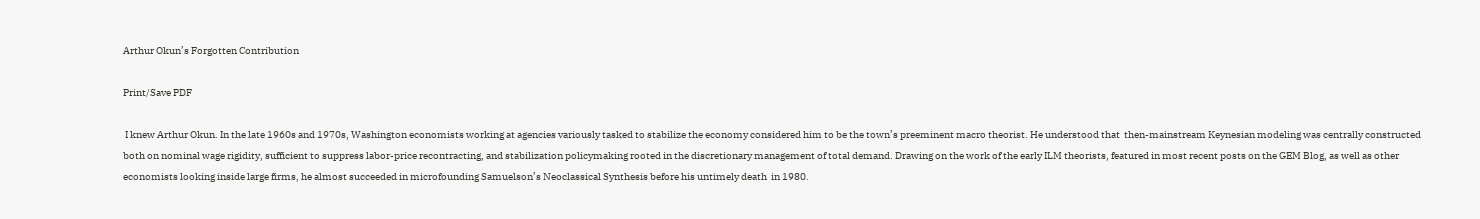Arthur Okun’s Forgotten Contribution

Print/Save PDF

 I knew Arthur Okun. In the late 1960s and 1970s, Washington economists working at agencies variously tasked to stabilize the economy considered him to be the town’s preeminent macro theorist. He understood that  then-mainstream Keynesian modeling was centrally constructed both on nominal wage rigidity, sufficient to suppress labor-price recontracting, and stabilization policymaking rooted in the discretionary management of total demand. Drawing on the work of the early ILM theorists, featured in most recent posts on the GEM Blog, as well as other economists looking inside large firms, he almost succeeded in microfounding Samuelson’s Neoclassical Synthesis before his untimely death  in 1980.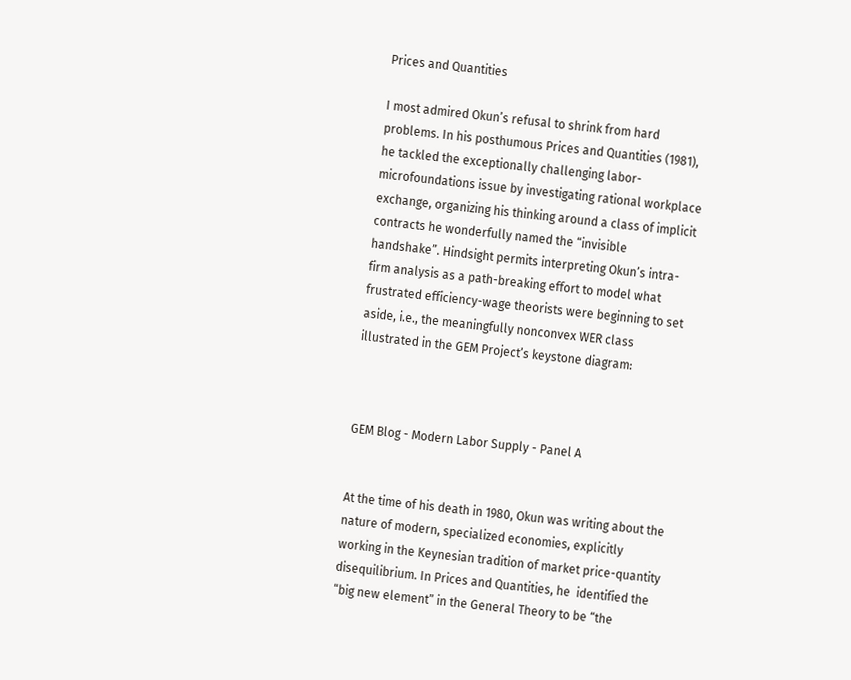Prices and Quantities

I most admired Okun’s refusal to shrink from hard problems. In his posthumous Prices and Quantities (1981), he tackled the exceptionally challenging labor-microfoundations issue by investigating rational workplace exchange, organizing his thinking around a class of implicit contracts he wonderfully named the “invisible handshake”. Hindsight permits interpreting Okun’s intra-firm analysis as a path-breaking effort to model what frustrated efficiency-wage theorists were beginning to set aside, i.e., the meaningfully nonconvex WER class illustrated in the GEM Project’s keystone diagram:



GEM Blog - Modern Labor Supply - Panel A


At the time of his death in 1980, Okun was writing about the nature of modern, specialized economies, explicitly working in the Keynesian tradition of market price-quantity disequilibrium. In Prices and Quantities, he  identified the “big new element” in the General Theory to be “the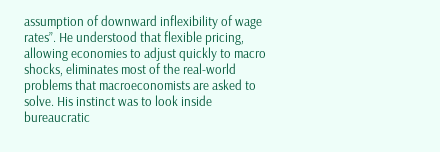assumption of downward inflexibility of wage rates”. He understood that flexible pricing, allowing economies to adjust quickly to macro shocks, eliminates most of the real-world problems that macroeconomists are asked to solve. His instinct was to look inside bureaucratic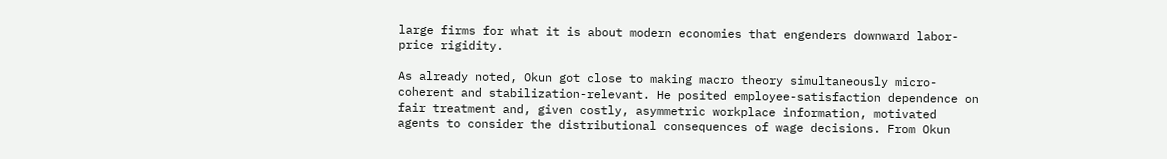large firms for what it is about modern economies that engenders downward labor-price rigidity.

As already noted, Okun got close to making macro theory simultaneously micro-coherent and stabilization-relevant. He posited employee-satisfaction dependence on fair treatment and, given costly, asymmetric workplace information, motivated agents to consider the distributional consequences of wage decisions. From Okun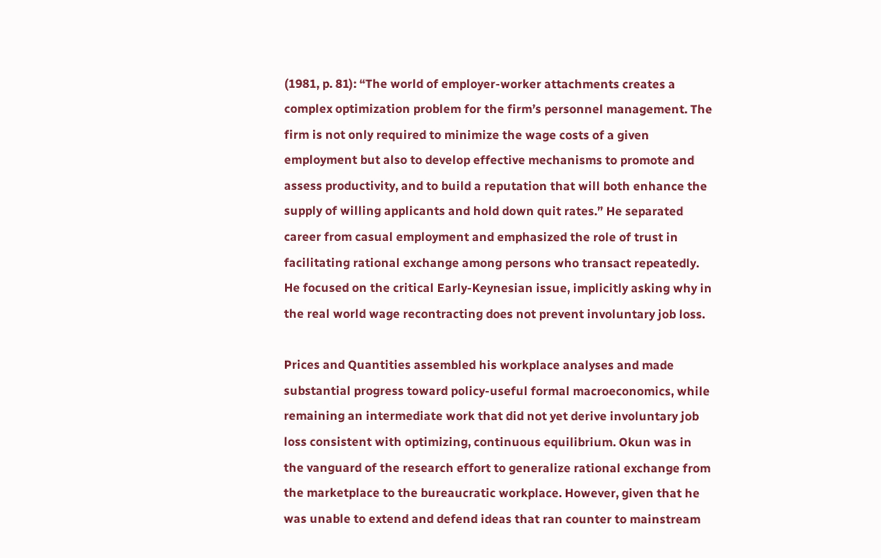(1981, p. 81): “The world of employer-worker attachments creates a complex optimization problem for the firm’s personnel management. The firm is not only required to minimize the wage costs of a given employment but also to develop effective mechanisms to promote and assess productivity, and to build a reputation that will both enhance the supply of willing applicants and hold down quit rates.” He separated career from casual employment and emphasized the role of trust in facilitating rational exchange among persons who transact repeatedly. He focused on the critical Early-Keynesian issue, implicitly asking why in the real world wage recontracting does not prevent involuntary job loss.

Prices and Quantities assembled his workplace analyses and made substantial progress toward policy-useful formal macroeconomics, while remaining an intermediate work that did not yet derive involuntary job loss consistent with optimizing, continuous equilibrium. Okun was in the vanguard of the research effort to generalize rational exchange from the marketplace to the bureaucratic workplace. However, given that he was unable to extend and defend ideas that ran counter to mainstream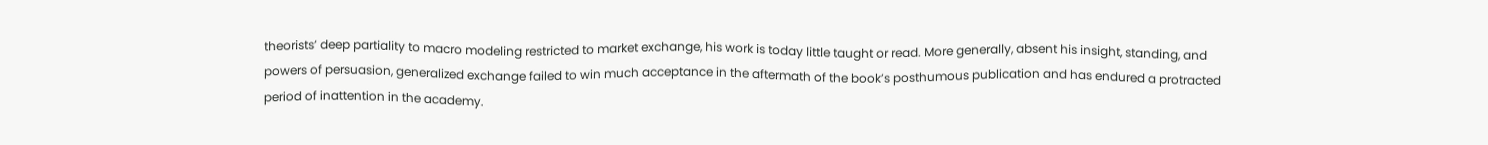theorists’ deep partiality to macro modeling restricted to market exchange, his work is today little taught or read. More generally, absent his insight, standing, and powers of persuasion, generalized exchange failed to win much acceptance in the aftermath of the book’s posthumous publication and has endured a protracted period of inattention in the academy.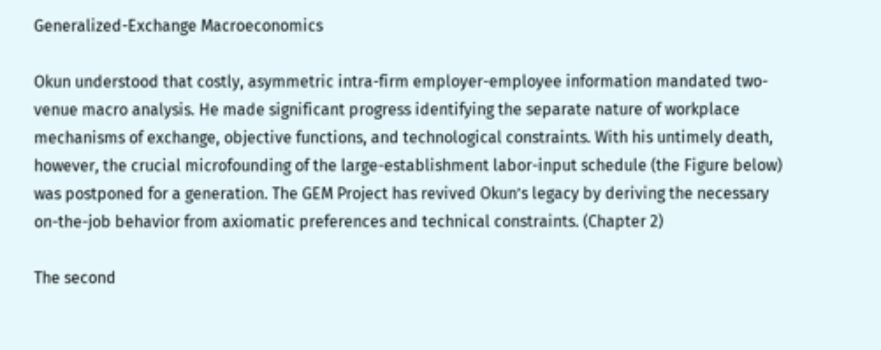Generalized-Exchange Macroeconomics

Okun understood that costly, asymmetric intra-firm employer-employee information mandated two-venue macro analysis. He made significant progress identifying the separate nature of workplace mechanisms of exchange, objective functions, and technological constraints. With his untimely death, however, the crucial microfounding of the large-establishment labor-input schedule (the Figure below) was postponed for a generation. The GEM Project has revived Okun’s legacy by deriving the necessary on-the-job behavior from axiomatic preferences and technical constraints. (Chapter 2)

The second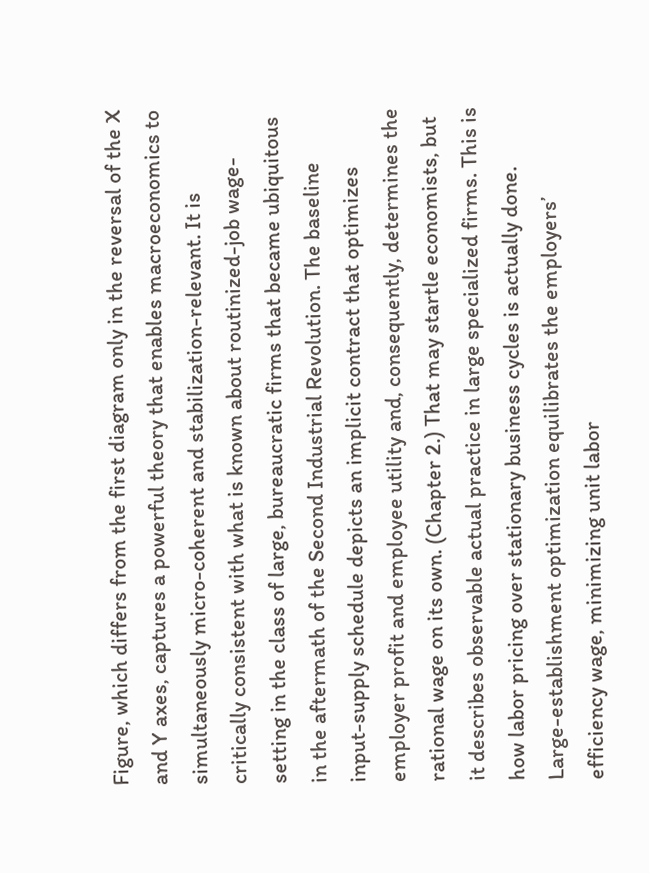Figure, which differs from the first diagram only in the reversal of the X and Y axes, captures a powerful theory that enables macroeconomics to simultaneously micro-coherent and stabilization-relevant. It is critically consistent with what is known about routinized-job wage-setting in the class of large, bureaucratic firms that became ubiquitous in the aftermath of the Second Industrial Revolution. The baseline input-supply schedule depicts an implicit contract that optimizes employer profit and employee utility and, consequently, determines the rational wage on its own. (Chapter 2.) That may startle economists, but it describes observable actual practice in large specialized firms. This is how labor pricing over stationary business cycles is actually done. Large-establishment optimization equilibrates the employers’ efficiency wage, minimizing unit labor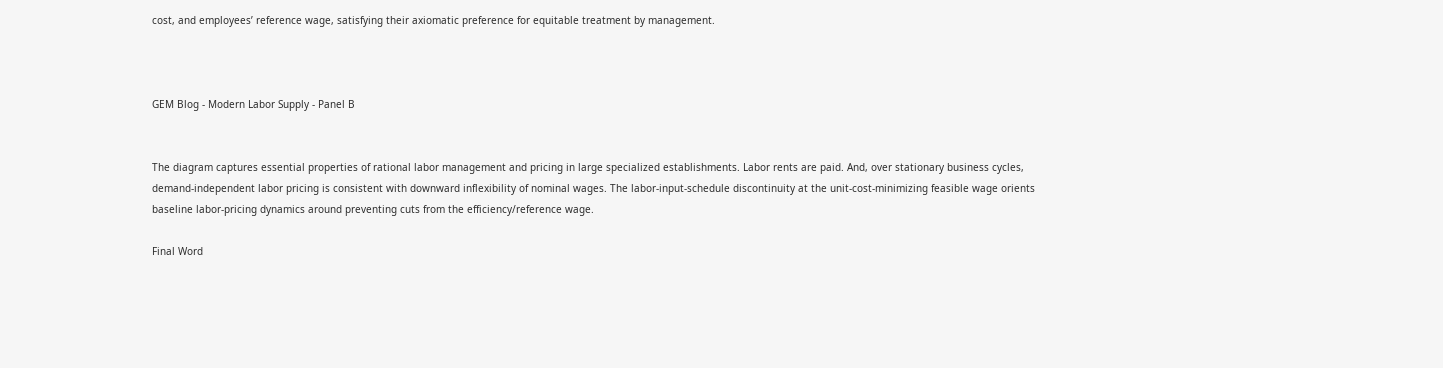cost, and employees’ reference wage, satisfying their axiomatic preference for equitable treatment by management.



GEM Blog - Modern Labor Supply - Panel B


The diagram captures essential properties of rational labor management and pricing in large specialized establishments. Labor rents are paid. And, over stationary business cycles, demand-independent labor pricing is consistent with downward inflexibility of nominal wages. The labor-input-schedule discontinuity at the unit-cost-minimizing feasible wage orients baseline labor-pricing dynamics around preventing cuts from the efficiency/reference wage.

Final Word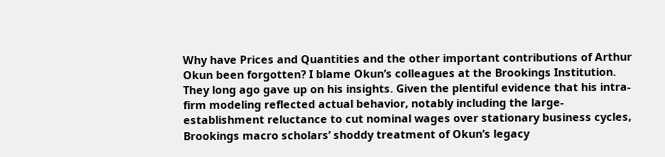Why have Prices and Quantities and the other important contributions of Arthur Okun been forgotten? I blame Okun’s colleagues at the Brookings Institution. They long ago gave up on his insights. Given the plentiful evidence that his intra-firm modeling reflected actual behavior, notably including the large-establishment reluctance to cut nominal wages over stationary business cycles, Brookings macro scholars’ shoddy treatment of Okun’s legacy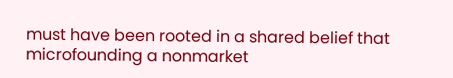must have been rooted in a shared belief that microfounding a nonmarket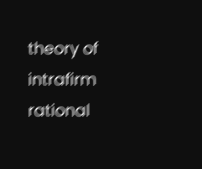theory of intrafirm rational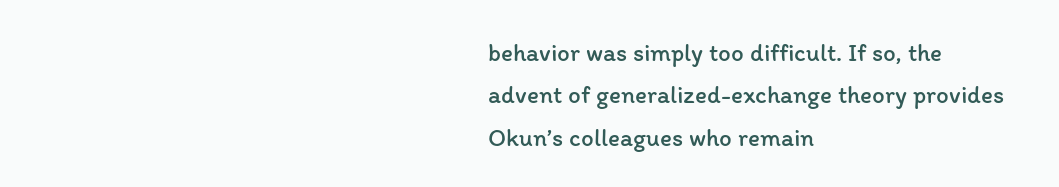behavior was simply too difficult. If so, the advent of generalized-exchange theory provides Okun’s colleagues who remain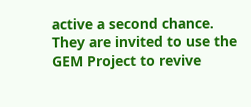active a second chance. They are invited to use the GEM Project to revive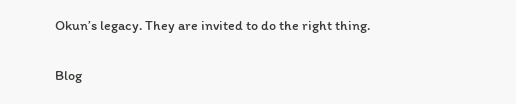Okun’s legacy. They are invited to do the right thing.

Blog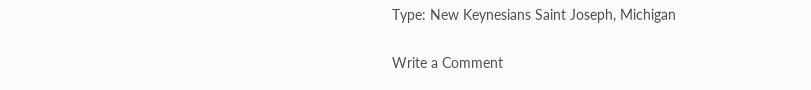Type: New Keynesians Saint Joseph, Michigan

Write a Comment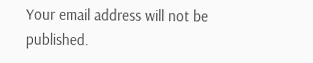Your email address will not be published.